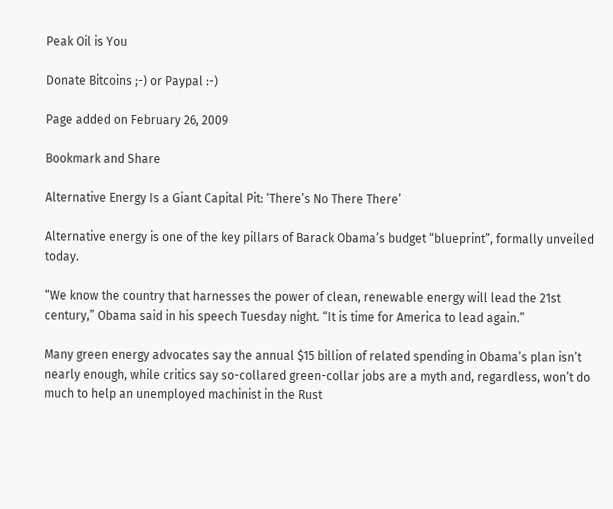Peak Oil is You

Donate Bitcoins ;-) or Paypal :-)

Page added on February 26, 2009

Bookmark and Share

Alternative Energy Is a Giant Capital Pit: ‘There’s No There There’

Alternative energy is one of the key pillars of Barack Obama’s budget “blueprint”, formally unveiled today.

“We know the country that harnesses the power of clean, renewable energy will lead the 21st century,” Obama said in his speech Tuesday night. “It is time for America to lead again.”

Many green energy advocates say the annual $15 billion of related spending in Obama’s plan isn’t nearly enough, while critics say so-collared green-collar jobs are a myth and, regardless, won’t do much to help an unemployed machinist in the Rust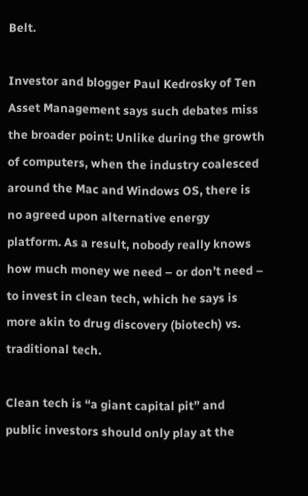Belt.

Investor and blogger Paul Kedrosky of Ten Asset Management says such debates miss the broader point: Unlike during the growth of computers, when the industry coalesced around the Mac and Windows OS, there is no agreed upon alternative energy platform. As a result, nobody really knows how much money we need – or don’t need – to invest in clean tech, which he says is more akin to drug discovery (biotech) vs. traditional tech.

Clean tech is “a giant capital pit” and public investors should only play at the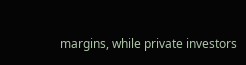margins, while private investors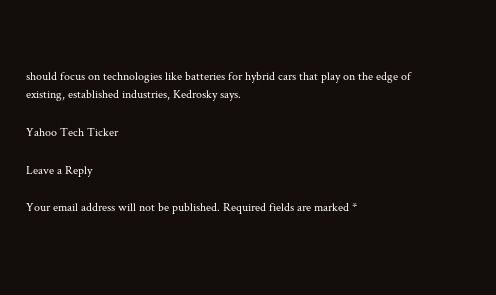should focus on technologies like batteries for hybrid cars that play on the edge of existing, established industries, Kedrosky says.

Yahoo Tech Ticker

Leave a Reply

Your email address will not be published. Required fields are marked *